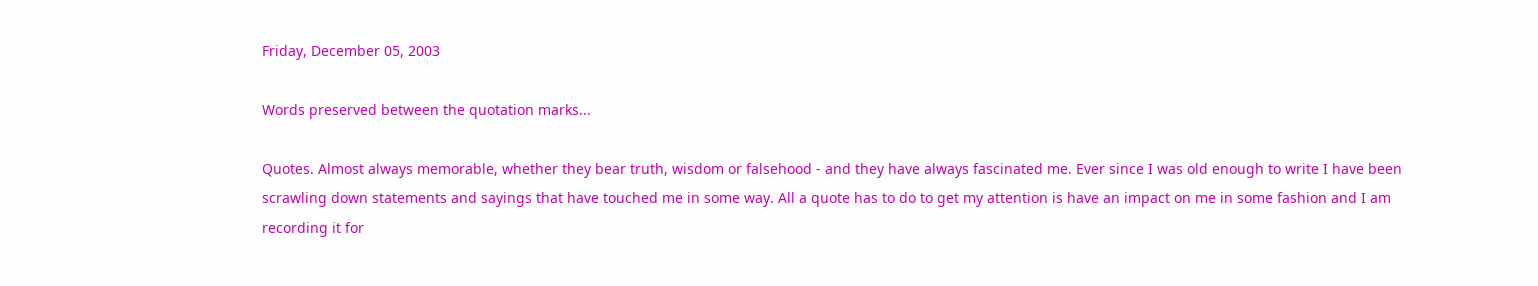Friday, December 05, 2003

Words preserved between the quotation marks...

Quotes. Almost always memorable, whether they bear truth, wisdom or falsehood - and they have always fascinated me. Ever since I was old enough to write I have been scrawling down statements and sayings that have touched me in some way. All a quote has to do to get my attention is have an impact on me in some fashion and I am recording it for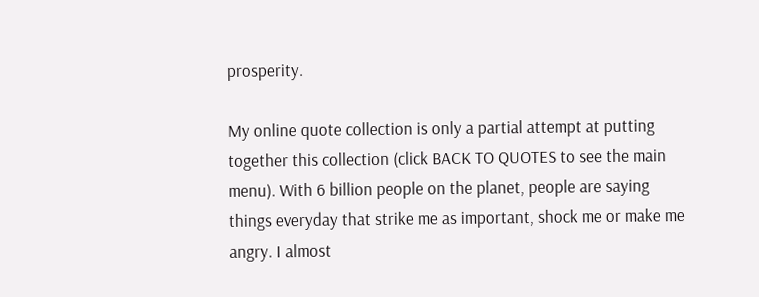prosperity.

My online quote collection is only a partial attempt at putting together this collection (click BACK TO QUOTES to see the main menu). With 6 billion people on the planet, people are saying things everyday that strike me as important, shock me or make me angry. I almost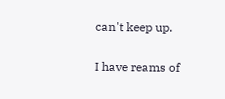can't keep up.

I have reams of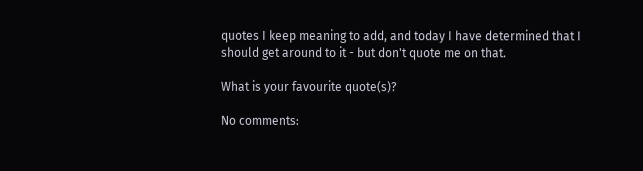quotes I keep meaning to add, and today I have determined that I should get around to it - but don't quote me on that.

What is your favourite quote(s)?

No comments: